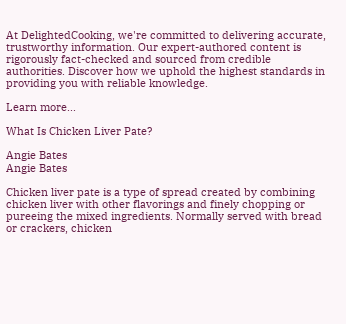At DelightedCooking, we're committed to delivering accurate, trustworthy information. Our expert-authored content is rigorously fact-checked and sourced from credible authorities. Discover how we uphold the highest standards in providing you with reliable knowledge.

Learn more...

What Is Chicken Liver Pate?

Angie Bates
Angie Bates

Chicken liver pate is a type of spread created by combining chicken liver with other flavorings and finely chopping or pureeing the mixed ingredients. Normally served with bread or crackers, chicken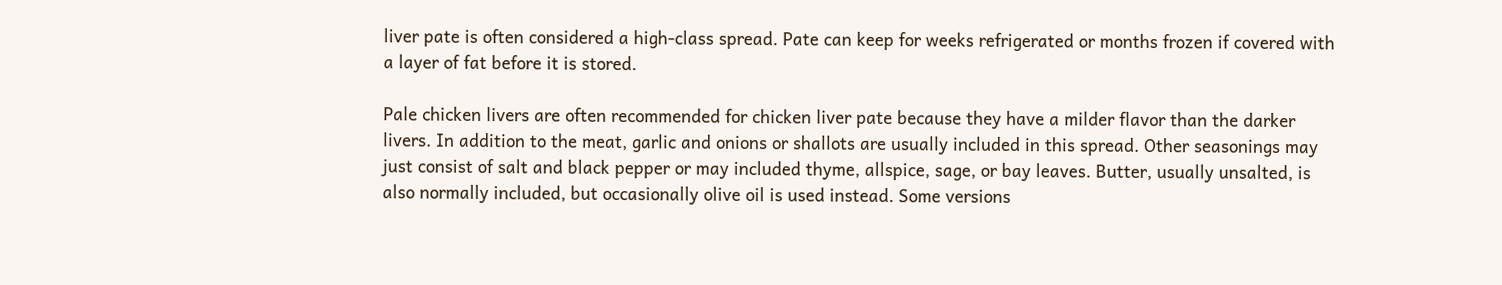liver pate is often considered a high-class spread. Pate can keep for weeks refrigerated or months frozen if covered with a layer of fat before it is stored.

Pale chicken livers are often recommended for chicken liver pate because they have a milder flavor than the darker livers. In addition to the meat, garlic and onions or shallots are usually included in this spread. Other seasonings may just consist of salt and black pepper or may included thyme, allspice, sage, or bay leaves. Butter, usually unsalted, is also normally included, but occasionally olive oil is used instead. Some versions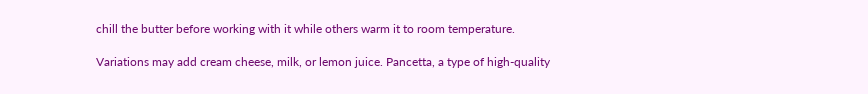chill the butter before working with it while others warm it to room temperature.

Variations may add cream cheese, milk, or lemon juice. Pancetta, a type of high-quality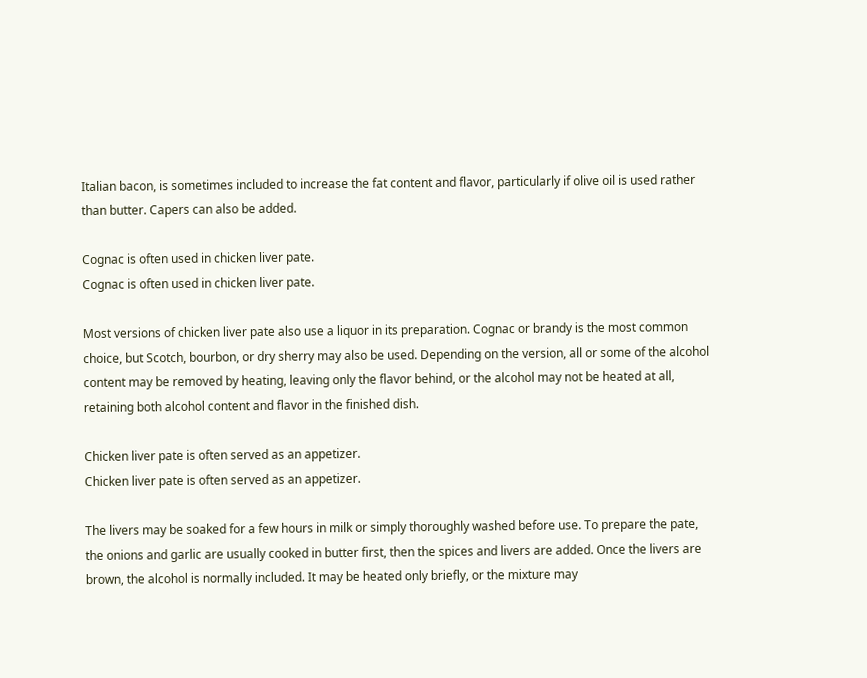Italian bacon, is sometimes included to increase the fat content and flavor, particularly if olive oil is used rather than butter. Capers can also be added.

Cognac is often used in chicken liver pate.
Cognac is often used in chicken liver pate.

Most versions of chicken liver pate also use a liquor in its preparation. Cognac or brandy is the most common choice, but Scotch, bourbon, or dry sherry may also be used. Depending on the version, all or some of the alcohol content may be removed by heating, leaving only the flavor behind, or the alcohol may not be heated at all, retaining both alcohol content and flavor in the finished dish.

Chicken liver pate is often served as an appetizer.
Chicken liver pate is often served as an appetizer.

The livers may be soaked for a few hours in milk or simply thoroughly washed before use. To prepare the pate, the onions and garlic are usually cooked in butter first, then the spices and livers are added. Once the livers are brown, the alcohol is normally included. It may be heated only briefly, or the mixture may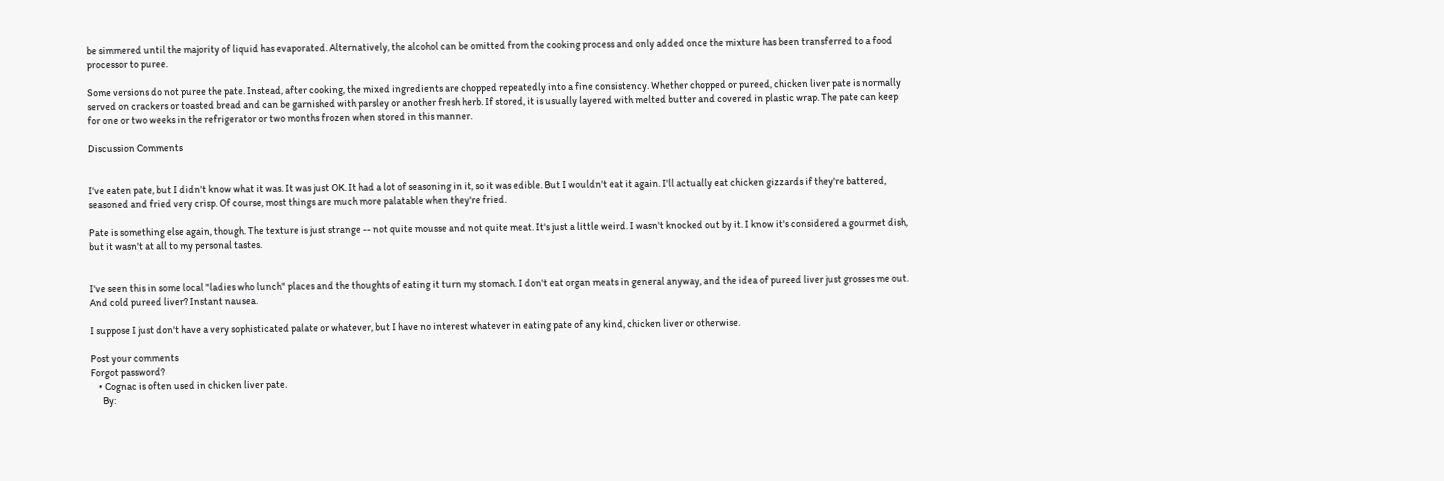be simmered until the majority of liquid has evaporated. Alternatively, the alcohol can be omitted from the cooking process and only added once the mixture has been transferred to a food processor to puree.

Some versions do not puree the pate. Instead, after cooking, the mixed ingredients are chopped repeatedly into a fine consistency. Whether chopped or pureed, chicken liver pate is normally served on crackers or toasted bread and can be garnished with parsley or another fresh herb. If stored, it is usually layered with melted butter and covered in plastic wrap. The pate can keep for one or two weeks in the refrigerator or two months frozen when stored in this manner.

Discussion Comments


I've eaten pate, but I didn't know what it was. It was just OK. It had a lot of seasoning in it, so it was edible. But I wouldn't eat it again. I'll actually eat chicken gizzards if they're battered, seasoned and fried very crisp. Of course, most things are much more palatable when they're fried.

Pate is something else again, though. The texture is just strange -- not quite mousse and not quite meat. It's just a little weird. I wasn't knocked out by it. I know it's considered a gourmet dish, but it wasn't at all to my personal tastes.


I've seen this in some local "ladies who lunch" places and the thoughts of eating it turn my stomach. I don't eat organ meats in general anyway, and the idea of pureed liver just grosses me out. And cold pureed liver? Instant nausea.

I suppose I just don't have a very sophisticated palate or whatever, but I have no interest whatever in eating pate of any kind, chicken liver or otherwise.

Post your comments
Forgot password?
    • Cognac is often used in chicken liver pate.
      By: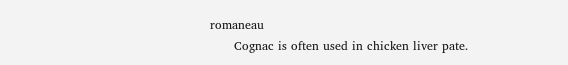romaneau
      Cognac is often used in chicken liver pate.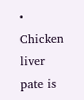• Chicken liver pate is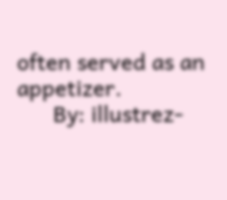often served as an appetizer.
      By: illustrez-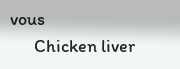vous
      Chicken liver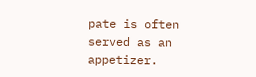pate is often served as an appetizer.